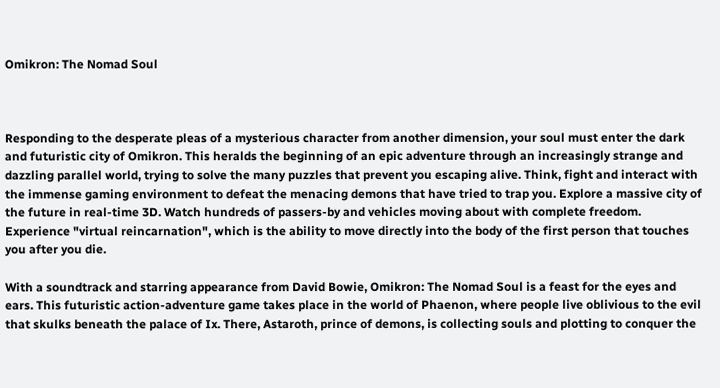Omikron: The Nomad Soul



Responding to the desperate pleas of a mysterious character from another dimension, your soul must enter the dark and futuristic city of Omikron. This heralds the beginning of an epic adventure through an increasingly strange and dazzling parallel world, trying to solve the many puzzles that prevent you escaping alive. Think, fight and interact with the immense gaming environment to defeat the menacing demons that have tried to trap you. Explore a massive city of the future in real-time 3D. Watch hundreds of passers-by and vehicles moving about with complete freedom. Experience "virtual reincarnation", which is the ability to move directly into the body of the first person that touches you after you die.

With a soundtrack and starring appearance from David Bowie, Omikron: The Nomad Soul is a feast for the eyes and ears. This futuristic action-adventure game takes place in the world of Phaenon, where people live oblivious to the evil that skulks beneath the palace of Ix. There, Astaroth, prince of demons, is collecting souls and plotting to conquer the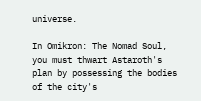universe.

In Omikron: The Nomad Soul, you must thwart Astaroth's plan by possessing the bodies of the city's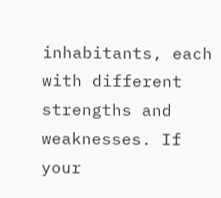inhabitants, each with different strengths and weaknesses. If your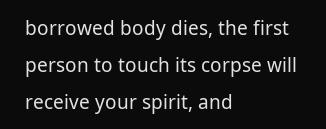borrowed body dies, the first person to touch its corpse will receive your spirit, and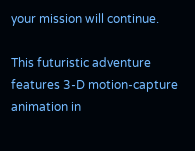your mission will continue.

This futuristic adventure features 3-D motion-capture animation in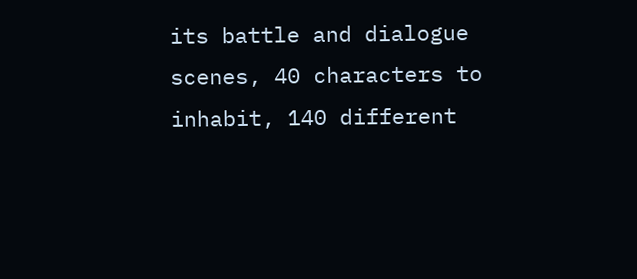its battle and dialogue scenes, 40 characters to inhabit, 140 different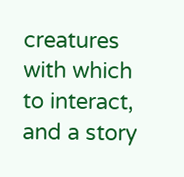creatures with which to interact, and a story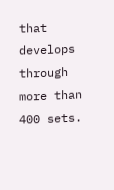that develops through more than 400 sets.